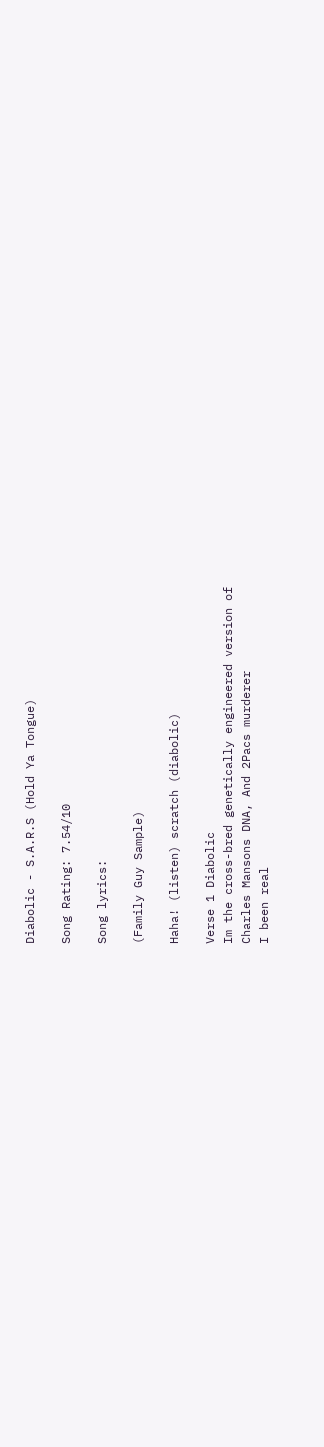Diabolic - S.A.R.S (Hold Ya Tongue)

Song Rating: 7.54/10

Song lyrics:

(Family Guy Sample)

Haha! (listen) scratch (diabolic)

Verse 1 Diabolic
Im the cross-bred genetically engineered version of
Charles Mansons DNA, And 2Pacs murderer
I been real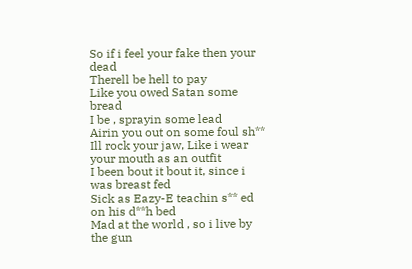So if i feel your fake then your dead
Therell be hell to pay
Like you owed Satan some bread
I be , sprayin some lead
Airin you out on some foul sh**
Ill rock your jaw, Like i wear your mouth as an outfit
I been bout it bout it, since i was breast fed
Sick as Eazy-E teachin s** ed on his d**h bed
Mad at the world , so i live by the gun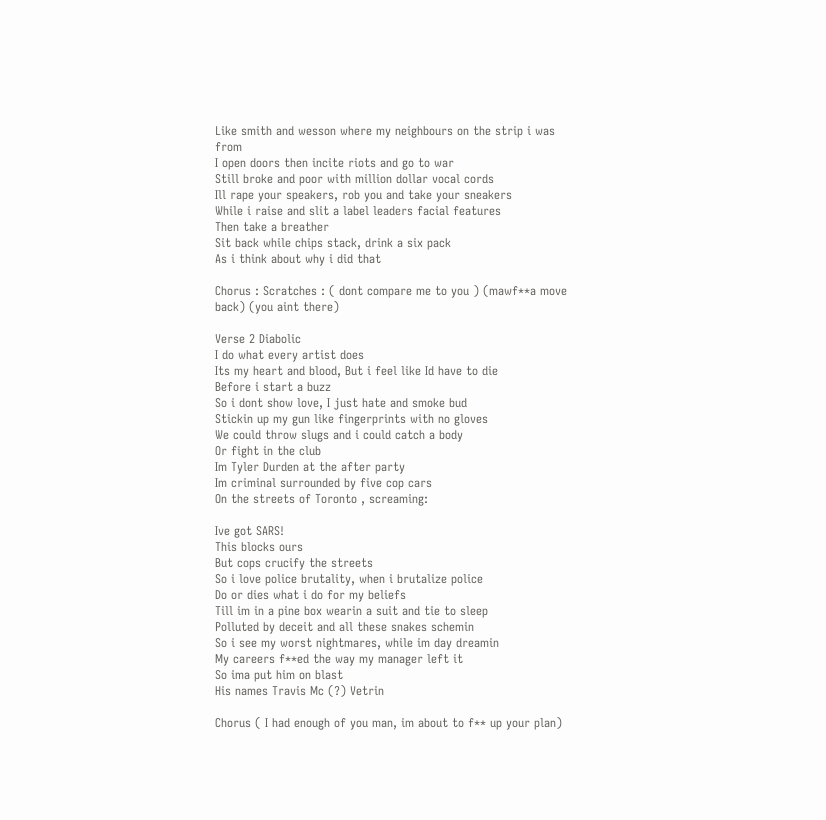Like smith and wesson where my neighbours on the strip i was from
I open doors then incite riots and go to war
Still broke and poor with million dollar vocal cords
Ill rape your speakers, rob you and take your sneakers
While i raise and slit a label leaders facial features
Then take a breather
Sit back while chips stack, drink a six pack
As i think about why i did that

Chorus : Scratches : ( dont compare me to you ) (mawf**a move back) (you aint there)

Verse 2 Diabolic
I do what every artist does
Its my heart and blood, But i feel like Id have to die
Before i start a buzz
So i dont show love, I just hate and smoke bud
Stickin up my gun like fingerprints with no gloves
We could throw slugs and i could catch a body
Or fight in the club
Im Tyler Durden at the after party
Im criminal surrounded by five cop cars
On the streets of Toronto , screaming:

Ive got SARS!
This blocks ours
But cops crucify the streets
So i love police brutality, when i brutalize police
Do or dies what i do for my beliefs
Till im in a pine box wearin a suit and tie to sleep
Polluted by deceit and all these snakes schemin
So i see my worst nightmares, while im day dreamin
My careers f**ed the way my manager left it
So ima put him on blast
His names Travis Mc (?) Vetrin

Chorus ( I had enough of you man, im about to f** up your plan)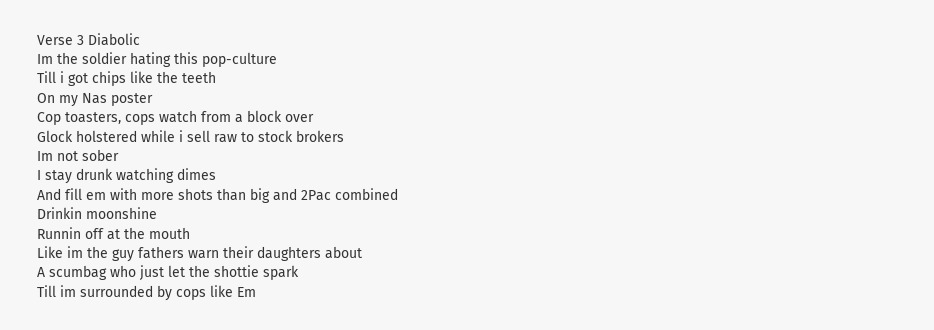Verse 3 Diabolic
Im the soldier hating this pop-culture
Till i got chips like the teeth
On my Nas poster
Cop toasters, cops watch from a block over
Glock holstered while i sell raw to stock brokers
Im not sober
I stay drunk watching dimes
And fill em with more shots than big and 2Pac combined
Drinkin moonshine
Runnin off at the mouth
Like im the guy fathers warn their daughters about
A scumbag who just let the shottie spark
Till im surrounded by cops like Em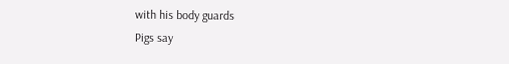with his body guards
Pigs say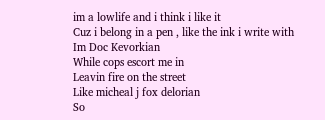im a lowlife and i think i like it
Cuz i belong in a pen , like the ink i write with
Im Doc Kevorkian
While cops escort me in
Leavin fire on the street
Like micheal j fox delorian
So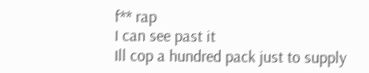f** rap
I can see past it
Ill cop a hundred pack just to supply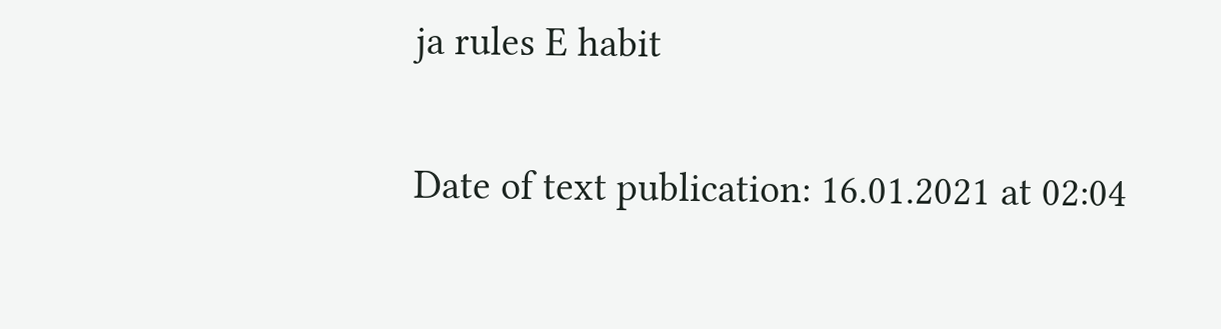ja rules E habit


Date of text publication: 16.01.2021 at 02:04